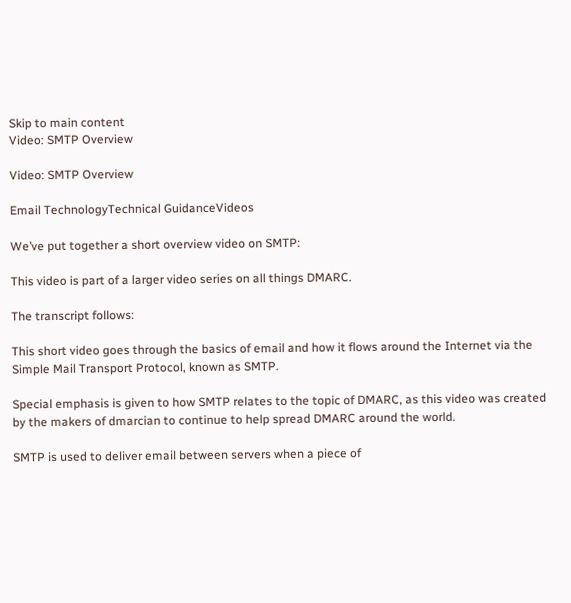Skip to main content
Video: SMTP Overview

Video: SMTP Overview

Email TechnologyTechnical GuidanceVideos

We’ve put together a short overview video on SMTP:

This video is part of a larger video series on all things DMARC.

The transcript follows:

This short video goes through the basics of email and how it flows around the Internet via the Simple Mail Transport Protocol, known as SMTP.

Special emphasis is given to how SMTP relates to the topic of DMARC, as this video was created by the makers of dmarcian to continue to help spread DMARC around the world.

SMTP is used to deliver email between servers when a piece of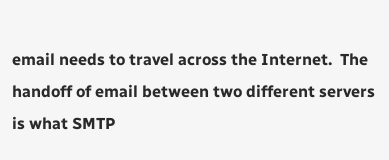email needs to travel across the Internet.  The handoff of email between two different servers is what SMTP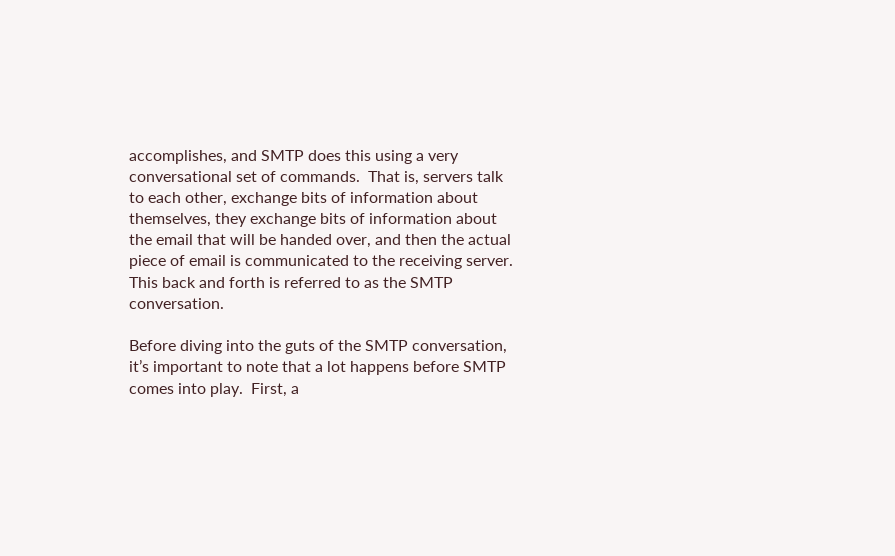accomplishes, and SMTP does this using a very conversational set of commands.  That is, servers talk to each other, exchange bits of information about themselves, they exchange bits of information about the email that will be handed over, and then the actual piece of email is communicated to the receiving server.  This back and forth is referred to as the SMTP conversation.

Before diving into the guts of the SMTP conversation, it’s important to note that a lot happens before SMTP comes into play.  First, a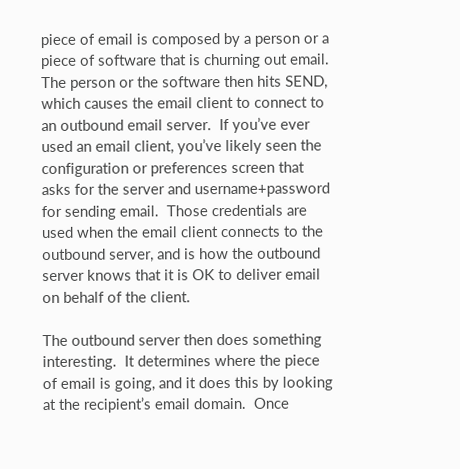piece of email is composed by a person or a piece of software that is churning out email.  The person or the software then hits SEND, which causes the email client to connect to an outbound email server.  If you’ve ever used an email client, you’ve likely seen the configuration or preferences screen that asks for the server and username+password for sending email.  Those credentials are used when the email client connects to the outbound server, and is how the outbound server knows that it is OK to deliver email on behalf of the client.

The outbound server then does something interesting.  It determines where the piece of email is going, and it does this by looking at the recipient’s email domain.  Once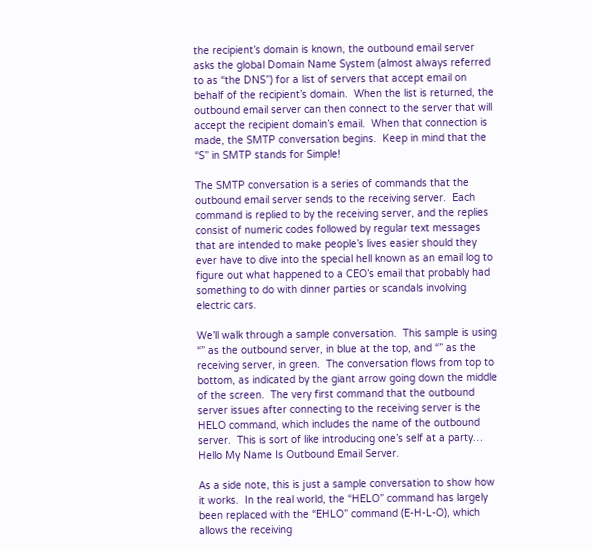the recipient’s domain is known, the outbound email server asks the global Domain Name System (almost always referred to as “the DNS”) for a list of servers that accept email on behalf of the recipient’s domain.  When the list is returned, the outbound email server can then connect to the server that will accept the recipient domain’s email.  When that connection is made, the SMTP conversation begins.  Keep in mind that the “S” in SMTP stands for Simple!

The SMTP conversation is a series of commands that the outbound email server sends to the receiving server.  Each command is replied to by the receiving server, and the replies consist of numeric codes followed by regular text messages that are intended to make people’s lives easier should they ever have to dive into the special hell known as an email log to figure out what happened to a CEO’s email that probably had something to do with dinner parties or scandals involving electric cars.

We’ll walk through a sample conversation.  This sample is using “” as the outbound server, in blue at the top, and “” as the receiving server, in green.  The conversation flows from top to bottom, as indicated by the giant arrow going down the middle of the screen.  The very first command that the outbound server issues after connecting to the receiving server is the HELO command, which includes the name of the outbound server.  This is sort of like introducing one’s self at a party… Hello My Name Is Outbound Email Server.

As a side note, this is just a sample conversation to show how it works.  In the real world, the “HELO” command has largely been replaced with the “EHLO” command (E-H-L-O), which allows the receiving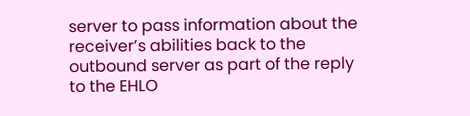server to pass information about the receiver’s abilities back to the outbound server as part of the reply to the EHLO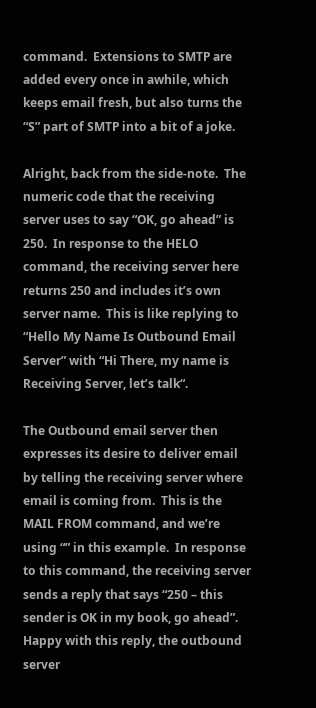command.  Extensions to SMTP are added every once in awhile, which keeps email fresh, but also turns the “S” part of SMTP into a bit of a joke.

Alright, back from the side-note.  The numeric code that the receiving server uses to say “OK, go ahead” is 250.  In response to the HELO command, the receiving server here returns 250 and includes it’s own server name.  This is like replying to “Hello My Name Is Outbound Email Server” with “Hi There, my name is Receiving Server, let’s talk“.

The Outbound email server then expresses its desire to deliver email by telling the receiving server where email is coming from.  This is the MAIL FROM command, and we’re using “” in this example.  In response to this command, the receiving server sends a reply that says “250 – this sender is OK in my book, go ahead”.  Happy with this reply, the outbound server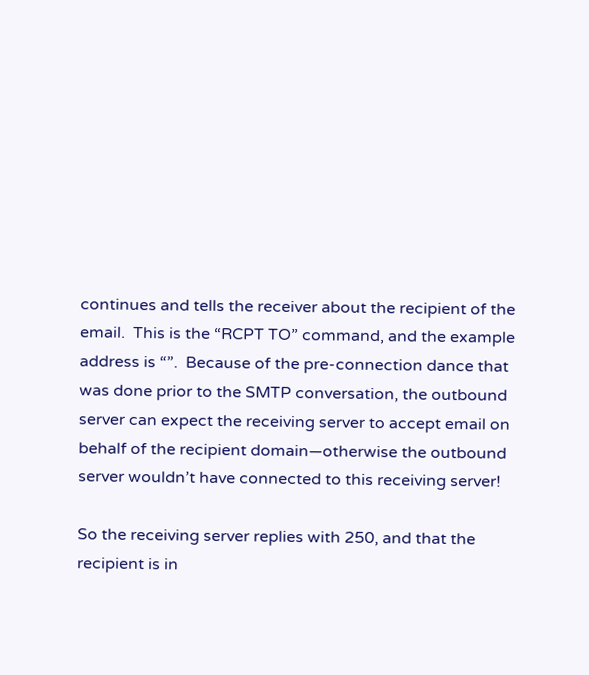continues and tells the receiver about the recipient of the email.  This is the “RCPT TO” command, and the example address is “”.  Because of the pre-connection dance that was done prior to the SMTP conversation, the outbound server can expect the receiving server to accept email on behalf of the recipient domain—otherwise the outbound server wouldn’t have connected to this receiving server!

So the receiving server replies with 250, and that the recipient is in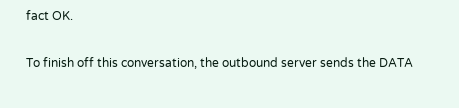fact OK.

To finish off this conversation, the outbound server sends the DATA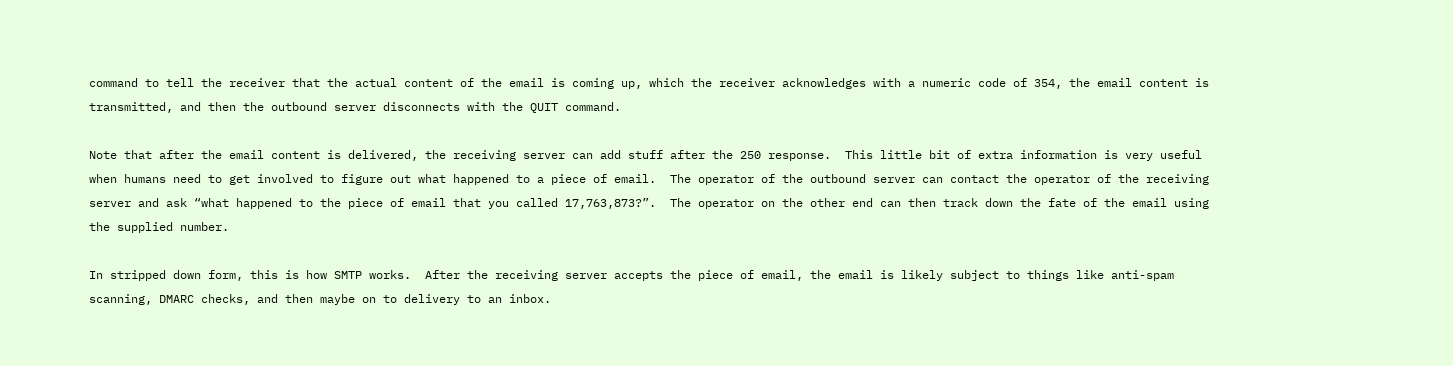command to tell the receiver that the actual content of the email is coming up, which the receiver acknowledges with a numeric code of 354, the email content is transmitted, and then the outbound server disconnects with the QUIT command.

Note that after the email content is delivered, the receiving server can add stuff after the 250 response.  This little bit of extra information is very useful when humans need to get involved to figure out what happened to a piece of email.  The operator of the outbound server can contact the operator of the receiving server and ask “what happened to the piece of email that you called 17,763,873?”.  The operator on the other end can then track down the fate of the email using the supplied number.

In stripped down form, this is how SMTP works.  After the receiving server accepts the piece of email, the email is likely subject to things like anti-spam scanning, DMARC checks, and then maybe on to delivery to an inbox.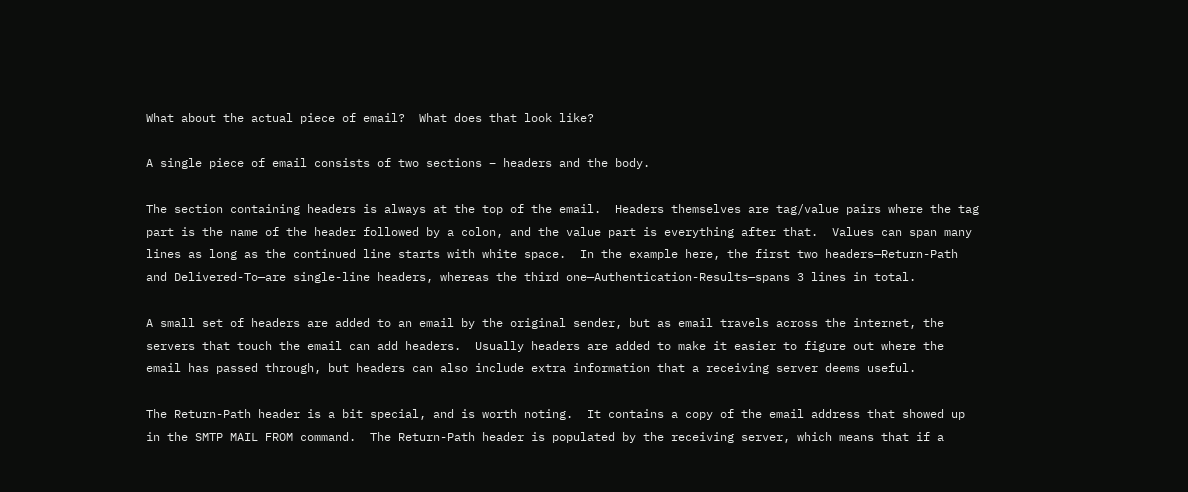What about the actual piece of email?  What does that look like?

A single piece of email consists of two sections – headers and the body.

The section containing headers is always at the top of the email.  Headers themselves are tag/value pairs where the tag part is the name of the header followed by a colon, and the value part is everything after that.  Values can span many lines as long as the continued line starts with white space.  In the example here, the first two headers—Return-Path and Delivered-To—are single-line headers, whereas the third one—Authentication-Results—spans 3 lines in total.

A small set of headers are added to an email by the original sender, but as email travels across the internet, the servers that touch the email can add headers.  Usually headers are added to make it easier to figure out where the email has passed through, but headers can also include extra information that a receiving server deems useful.

The Return-Path header is a bit special, and is worth noting.  It contains a copy of the email address that showed up in the SMTP MAIL FROM command.  The Return-Path header is populated by the receiving server, which means that if a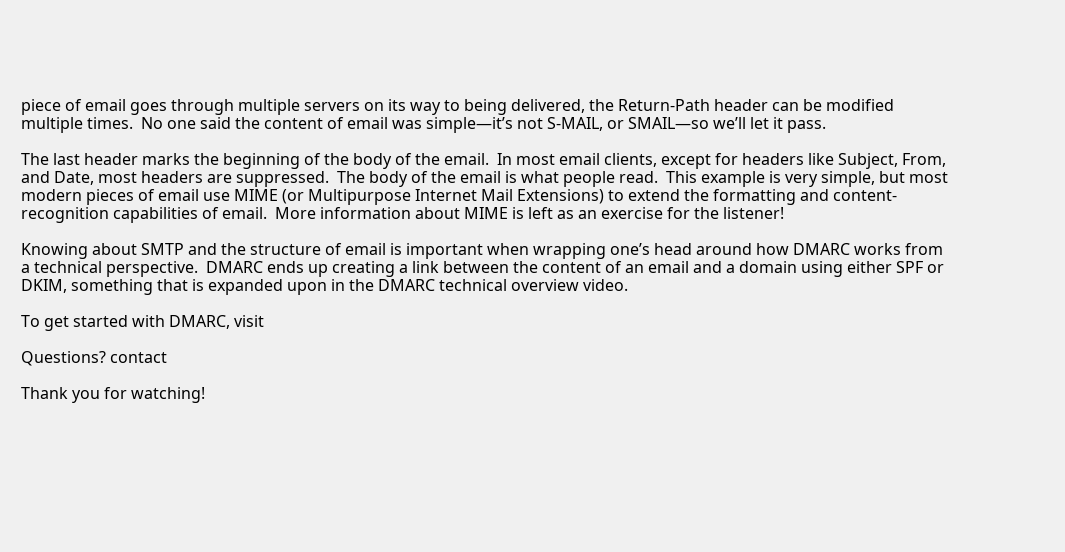piece of email goes through multiple servers on its way to being delivered, the Return-Path header can be modified multiple times.  No one said the content of email was simple—it’s not S-MAIL, or SMAIL—so we’ll let it pass.

The last header marks the beginning of the body of the email.  In most email clients, except for headers like Subject, From, and Date, most headers are suppressed.  The body of the email is what people read.  This example is very simple, but most modern pieces of email use MIME (or Multipurpose Internet Mail Extensions) to extend the formatting and content-recognition capabilities of email.  More information about MIME is left as an exercise for the listener!

Knowing about SMTP and the structure of email is important when wrapping one’s head around how DMARC works from a technical perspective.  DMARC ends up creating a link between the content of an email and a domain using either SPF or DKIM, something that is expanded upon in the DMARC technical overview video.

To get started with DMARC, visit

Questions? contact

Thank you for watching!